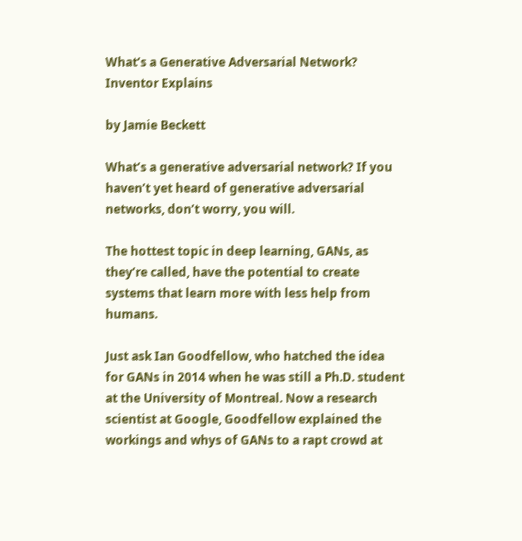What’s a Generative Adversarial Network? Inventor Explains

by Jamie Beckett

What’s a generative adversarial network? If you haven’t yet heard of generative adversarial networks, don’t worry, you will.

The hottest topic in deep learning, GANs, as they’re called, have the potential to create systems that learn more with less help from humans.

Just ask Ian Goodfellow, who hatched the idea for GANs in 2014 when he was still a Ph.D. student at the University of Montreal. Now a research scientist at Google, Goodfellow explained the workings and whys of GANs to a rapt crowd at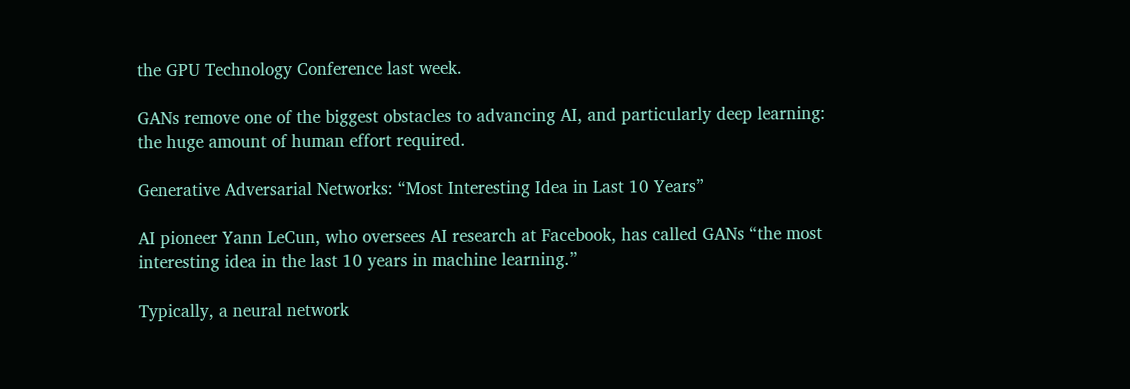the GPU Technology Conference last week.

GANs remove one of the biggest obstacles to advancing AI, and particularly deep learning: the huge amount of human effort required.

Generative Adversarial Networks: “Most Interesting Idea in Last 10 Years”

AI pioneer Yann LeCun, who oversees AI research at Facebook, has called GANs “the most interesting idea in the last 10 years in machine learning.”

Typically, a neural network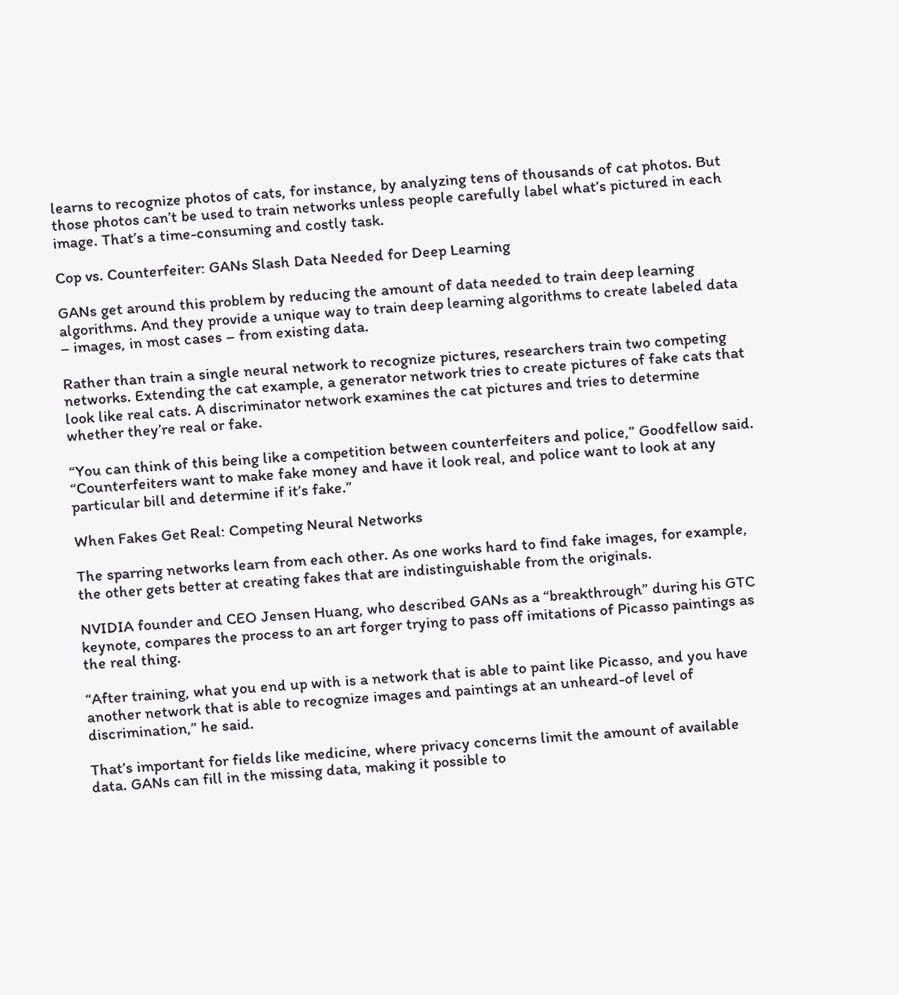learns to recognize photos of cats, for instance, by analyzing tens of thousands of cat photos. But those photos can’t be used to train networks unless people carefully label what’s pictured in each image. That’s a time-consuming and costly task.

Cop vs. Counterfeiter: GANs Slash Data Needed for Deep Learning

GANs get around this problem by reducing the amount of data needed to train deep learning algorithms. And they provide a unique way to train deep learning algorithms to create labeled data – images, in most cases – from existing data.

Rather than train a single neural network to recognize pictures, researchers train two competing networks. Extending the cat example, a generator network tries to create pictures of fake cats that look like real cats. A discriminator network examines the cat pictures and tries to determine whether they’re real or fake.

“You can think of this being like a competition between counterfeiters and police,” Goodfellow said. “Counterfeiters want to make fake money and have it look real, and police want to look at any particular bill and determine if it’s fake.”

When Fakes Get Real: Competing Neural Networks

The sparring networks learn from each other. As one works hard to find fake images, for example, the other gets better at creating fakes that are indistinguishable from the originals.

NVIDIA founder and CEO Jensen Huang, who described GANs as a “breakthrough” during his GTC keynote, compares the process to an art forger trying to pass off imitations of Picasso paintings as the real thing.

“After training, what you end up with is a network that is able to paint like Picasso, and you have another network that is able to recognize images and paintings at an unheard-of level of discrimination,” he said.

That’s important for fields like medicine, where privacy concerns limit the amount of available data. GANs can fill in the missing data, making it possible to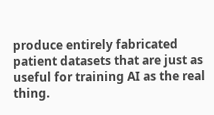produce entirely fabricated patient datasets that are just as useful for training AI as the real thing.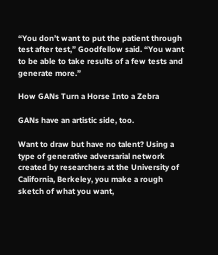“You don’t want to put the patient through test after test,” Goodfellow said. “You want to be able to take results of a few tests and generate more.”

How GANs Turn a Horse Into a Zebra

GANs have an artistic side, too.

Want to draw but have no talent? Using a type of generative adversarial network created by researchers at the University of California, Berkeley, you make a rough sketch of what you want,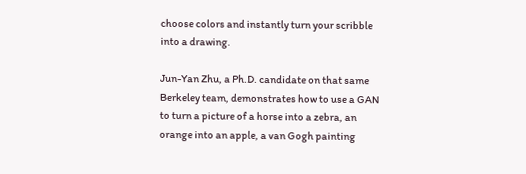choose colors and instantly turn your scribble into a drawing.

Jun-Yan Zhu, a Ph.D. candidate on that same Berkeley team, demonstrates how to use a GAN to turn a picture of a horse into a zebra, an orange into an apple, a van Gogh painting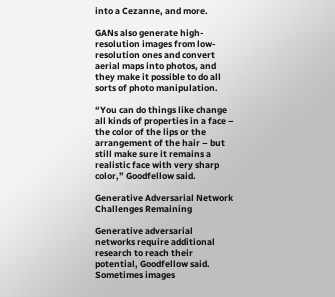into a Cezanne, and more.

GANs also generate high-resolution images from low-resolution ones and convert aerial maps into photos, and they make it possible to do all sorts of photo manipulation.

“You can do things like change all kinds of properties in a face – the color of the lips or the arrangement of the hair – but still make sure it remains a realistic face with very sharp color,” Goodfellow said.

Generative Adversarial Network Challenges Remaining

Generative adversarial networks require additional research to reach their potential, Goodfellow said. Sometimes images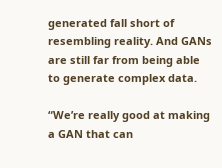generated fall short of resembling reality. And GANs are still far from being able to generate complex data.

“We’re really good at making a GAN that can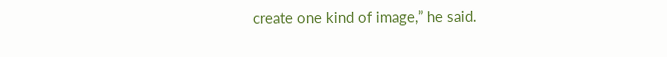create one kind of image,” he said.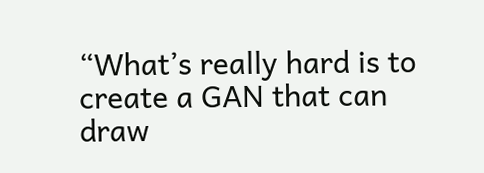“What’s really hard is to create a GAN that can draw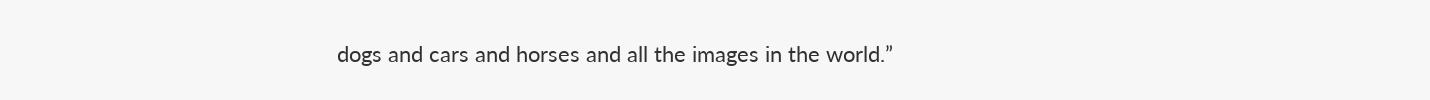dogs and cars and horses and all the images in the world.”